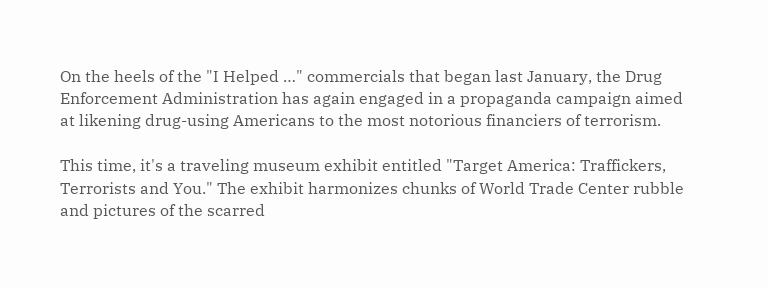On the heels of the "I Helped …" commercials that began last January, the Drug Enforcement Administration has again engaged in a propaganda campaign aimed at likening drug-using Americans to the most notorious financiers of terrorism.

This time, it's a traveling museum exhibit entitled "Target America: Traffickers, Terrorists and You." The exhibit harmonizes chunks of World Trade Center rubble and pictures of the scarred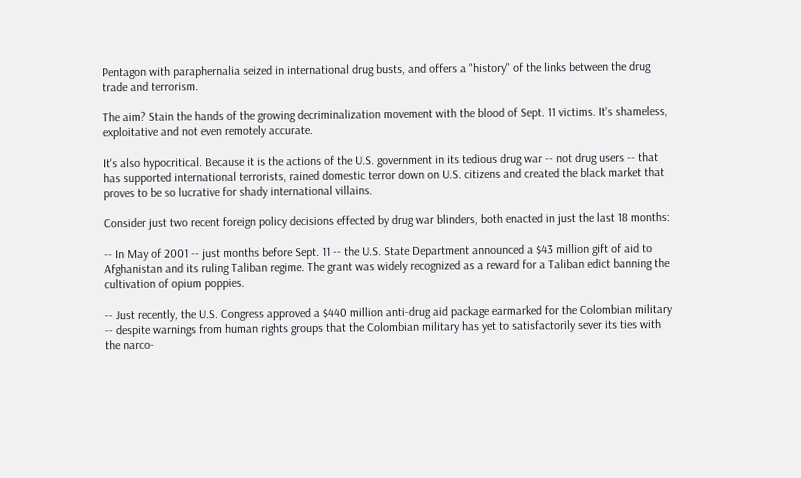Pentagon with paraphernalia seized in international drug busts, and offers a "history" of the links between the drug trade and terrorism.

The aim? Stain the hands of the growing decriminalization movement with the blood of Sept. 11 victims. It's shameless, exploitative and not even remotely accurate.

It's also hypocritical. Because it is the actions of the U.S. government in its tedious drug war -- not drug users -- that has supported international terrorists, rained domestic terror down on U.S. citizens and created the black market that proves to be so lucrative for shady international villains.

Consider just two recent foreign policy decisions effected by drug war blinders, both enacted in just the last 18 months:

-- In May of 2001 -- just months before Sept. 11 -- the U.S. State Department announced a $43 million gift of aid to Afghanistan and its ruling Taliban regime. The grant was widely recognized as a reward for a Taliban edict banning the cultivation of opium poppies.

-- Just recently, the U.S. Congress approved a $440 million anti-drug aid package earmarked for the Colombian military -- despite warnings from human rights groups that the Colombian military has yet to satisfactorily sever its ties with the narco-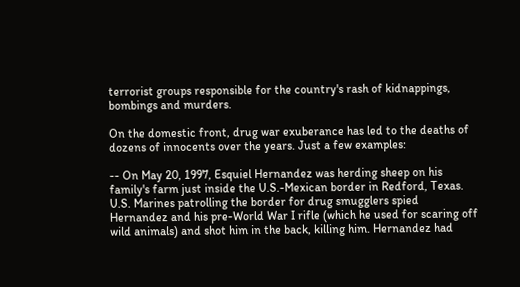terrorist groups responsible for the country's rash of kidnappings, bombings and murders.

On the domestic front, drug war exuberance has led to the deaths of dozens of innocents over the years. Just a few examples:

-- On May 20, 1997, Esquiel Hernandez was herding sheep on his family's farm just inside the U.S.-Mexican border in Redford, Texas. U.S. Marines patrolling the border for drug smugglers spied Hernandez and his pre-World War I rifle (which he used for scaring off wild animals) and shot him in the back, killing him. Hernandez had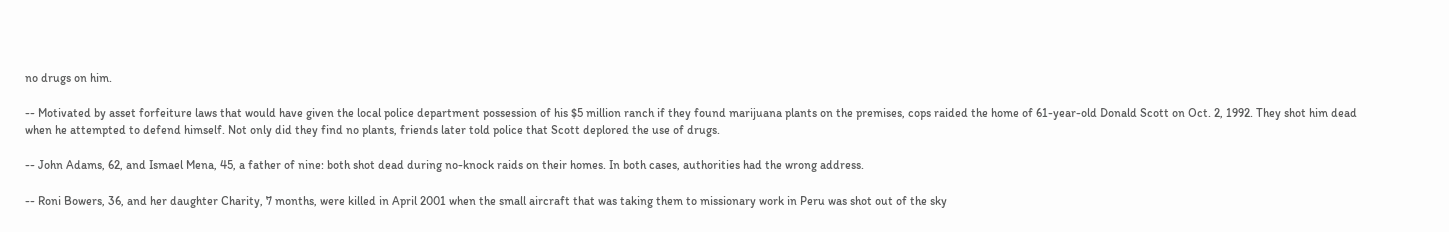no drugs on him.

-- Motivated by asset forfeiture laws that would have given the local police department possession of his $5 million ranch if they found marijuana plants on the premises, cops raided the home of 61-year-old Donald Scott on Oct. 2, 1992. They shot him dead when he attempted to defend himself. Not only did they find no plants, friends later told police that Scott deplored the use of drugs.

-- John Adams, 62, and Ismael Mena, 45, a father of nine: both shot dead during no-knock raids on their homes. In both cases, authorities had the wrong address.

-- Roni Bowers, 36, and her daughter Charity, 7 months, were killed in April 2001 when the small aircraft that was taking them to missionary work in Peru was shot out of the sky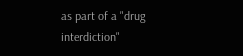as part of a "drug interdiction"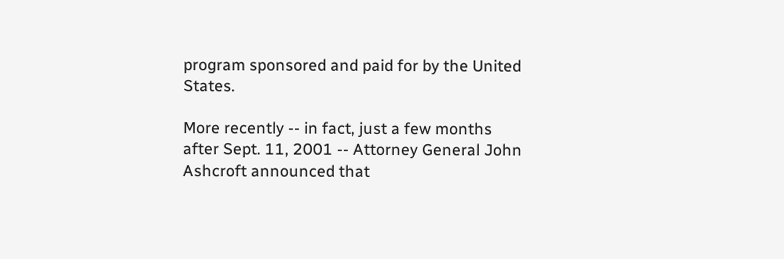program sponsored and paid for by the United States.

More recently -- in fact, just a few months after Sept. 11, 2001 -- Attorney General John Ashcroft announced that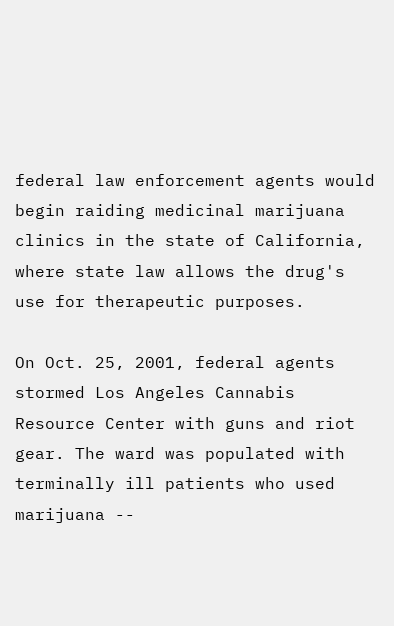federal law enforcement agents would begin raiding medicinal marijuana clinics in the state of California, where state law allows the drug's use for therapeutic purposes.

On Oct. 25, 2001, federal agents stormed Los Angeles Cannabis Resource Center with guns and riot gear. The ward was populated with terminally ill patients who used marijuana --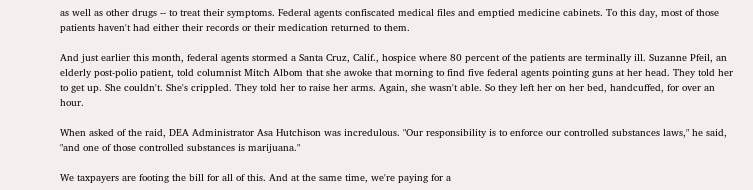as well as other drugs -- to treat their symptoms. Federal agents confiscated medical files and emptied medicine cabinets. To this day, most of those patients haven't had either their records or their medication returned to them.

And just earlier this month, federal agents stormed a Santa Cruz, Calif., hospice where 80 percent of the patients are terminally ill. Suzanne Pfeil, an elderly post-polio patient, told columnist Mitch Albom that she awoke that morning to find five federal agents pointing guns at her head. They told her to get up. She couldn't. She's crippled. They told her to raise her arms. Again, she wasn't able. So they left her on her bed, handcuffed, for over an hour.

When asked of the raid, DEA Administrator Asa Hutchison was incredulous. "Our responsibility is to enforce our controlled substances laws," he said, "and one of those controlled substances is marijuana."

We taxpayers are footing the bill for all of this. And at the same time, we're paying for a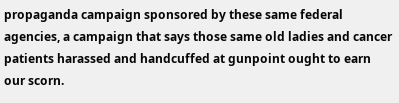propaganda campaign sponsored by these same federal agencies, a campaign that says those same old ladies and cancer patients harassed and handcuffed at gunpoint ought to earn our scorn.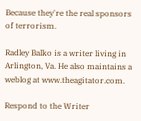Because they're the real sponsors of terrorism.

Radley Balko is a writer living in Arlington, Va. He also maintains a weblog at www.theagitator.com.

Respond to the Writer